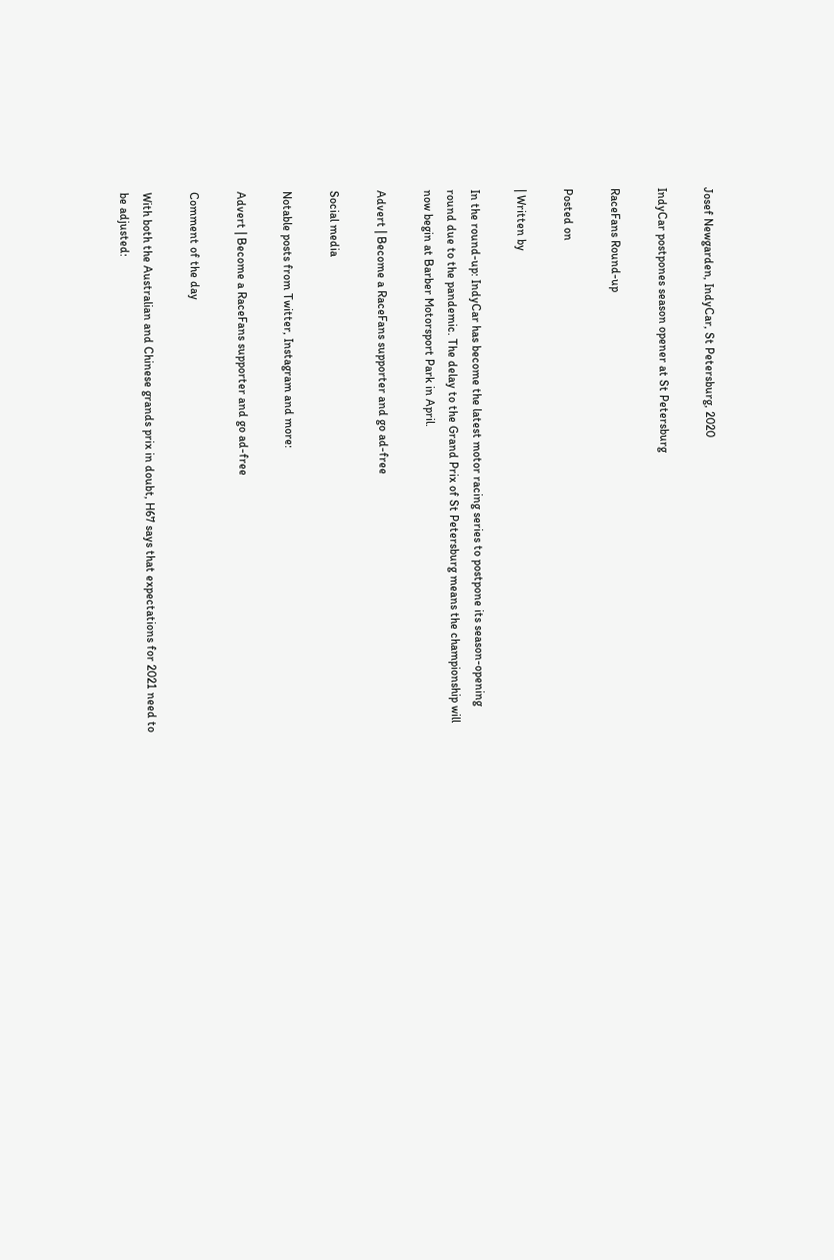Josef Newgarden, IndyCar, St Petersburg, 2020

IndyCar postpones season opener at St Petersburg

RaceFans Round-up

Posted on

| Written by

In the round-up: IndyCar has become the latest motor racing series to postpone its season-opening round due to the pandemic. The delay to the Grand Prix of St Petersburg means the championship will now begin at Barber Motorsport Park in April.

Advert | Become a RaceFans supporter and go ad-free

Social media

Notable posts from Twitter, Instagram and more:

Advert | Become a RaceFans supporter and go ad-free

Comment of the day

With both the Australian and Chinese grands prix in doubt, H67 says that expectations for 2021 need to be adjusted: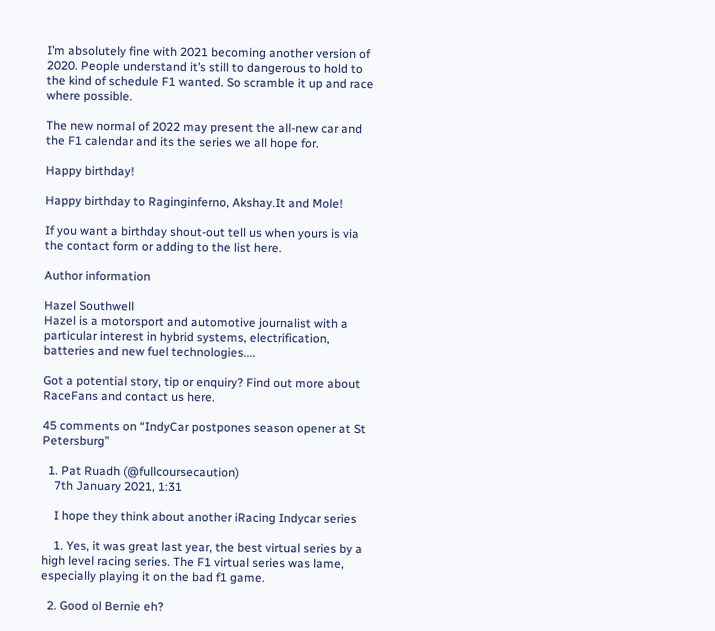I’m absolutely fine with 2021 becoming another version of 2020. People understand it’s still to dangerous to hold to the kind of schedule F1 wanted. So scramble it up and race where possible.

The new normal of 2022 may present the all-new car and the F1 calendar and its the series we all hope for.

Happy birthday!

Happy birthday to Raginginferno, Akshay.It and Mole!

If you want a birthday shout-out tell us when yours is via the contact form or adding to the list here.

Author information

Hazel Southwell
Hazel is a motorsport and automotive journalist with a particular interest in hybrid systems, electrification, batteries and new fuel technologies....

Got a potential story, tip or enquiry? Find out more about RaceFans and contact us here.

45 comments on “IndyCar postpones season opener at St Petersburg”

  1. Pat Ruadh (@fullcoursecaution)
    7th January 2021, 1:31

    I hope they think about another iRacing Indycar series

    1. Yes, it was great last year, the best virtual series by a high level racing series. The F1 virtual series was lame, especially playing it on the bad f1 game.

  2. Good ol Bernie eh?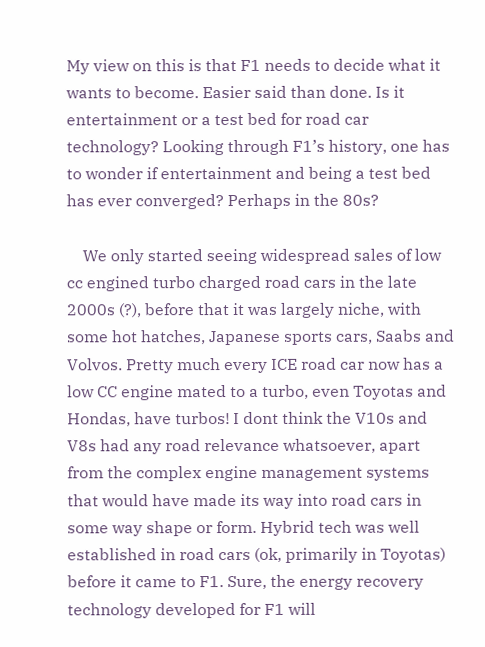My view on this is that F1 needs to decide what it wants to become. Easier said than done. Is it entertainment or a test bed for road car technology? Looking through F1’s history, one has to wonder if entertainment and being a test bed has ever converged? Perhaps in the 80s?

    We only started seeing widespread sales of low cc engined turbo charged road cars in the late 2000s (?), before that it was largely niche, with some hot hatches, Japanese sports cars, Saabs and Volvos. Pretty much every ICE road car now has a low CC engine mated to a turbo, even Toyotas and Hondas, have turbos! I dont think the V10s and V8s had any road relevance whatsoever, apart from the complex engine management systems that would have made its way into road cars in some way shape or form. Hybrid tech was well established in road cars (ok, primarily in Toyotas) before it came to F1. Sure, the energy recovery technology developed for F1 will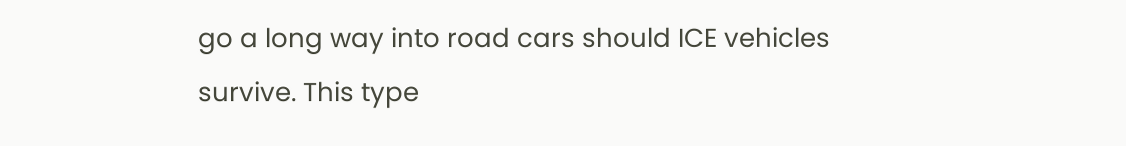go a long way into road cars should ICE vehicles survive. This type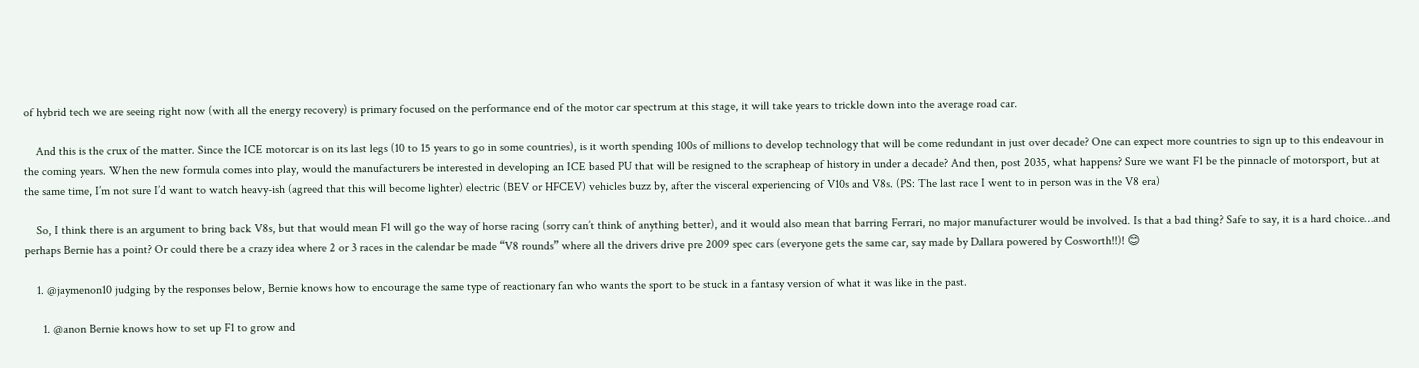of hybrid tech we are seeing right now (with all the energy recovery) is primary focused on the performance end of the motor car spectrum at this stage, it will take years to trickle down into the average road car.

    And this is the crux of the matter. Since the ICE motorcar is on its last legs (10 to 15 years to go in some countries), is it worth spending 100s of millions to develop technology that will be come redundant in just over decade? One can expect more countries to sign up to this endeavour in the coming years. When the new formula comes into play, would the manufacturers be interested in developing an ICE based PU that will be resigned to the scrapheap of history in under a decade? And then, post 2035, what happens? Sure we want F1 be the pinnacle of motorsport, but at the same time, I’m not sure I’d want to watch heavy-ish (agreed that this will become lighter) electric (BEV or HFCEV) vehicles buzz by, after the visceral experiencing of V10s and V8s. (PS: The last race I went to in person was in the V8 era)

    So, I think there is an argument to bring back V8s, but that would mean F1 will go the way of horse racing (sorry can’t think of anything better), and it would also mean that barring Ferrari, no major manufacturer would be involved. Is that a bad thing? Safe to say, it is a hard choice…and perhaps Bernie has a point? Or could there be a crazy idea where 2 or 3 races in the calendar be made “V8 rounds” where all the drivers drive pre 2009 spec cars (everyone gets the same car, say made by Dallara powered by Cosworth!!)! 😊

    1. @jaymenon10 judging by the responses below, Bernie knows how to encourage the same type of reactionary fan who wants the sport to be stuck in a fantasy version of what it was like in the past.

      1. @anon Bernie knows how to set up F1 to grow and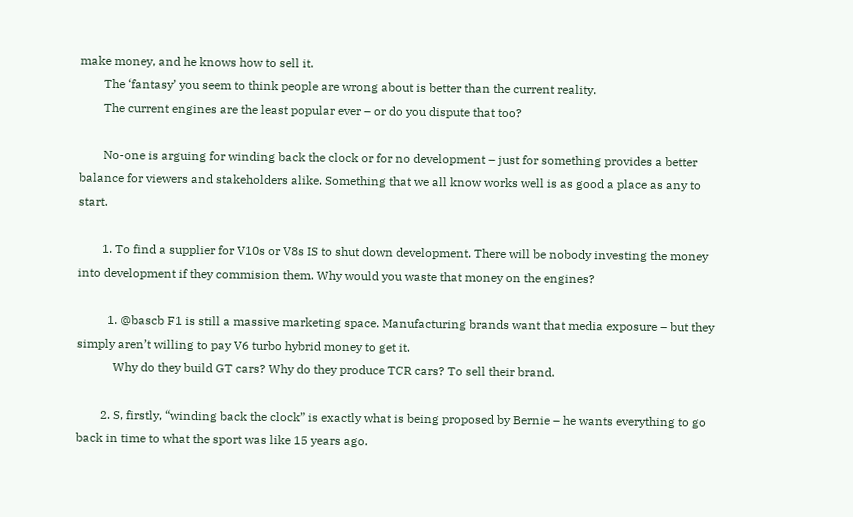make money, and he knows how to sell it.
        The ‘fantasy’ you seem to think people are wrong about is better than the current reality.
        The current engines are the least popular ever – or do you dispute that too?

        No-one is arguing for winding back the clock or for no development – just for something provides a better balance for viewers and stakeholders alike. Something that we all know works well is as good a place as any to start.

        1. To find a supplier for V10s or V8s IS to shut down development. There will be nobody investing the money into development if they commision them. Why would you waste that money on the engines?

          1. @bascb F1 is still a massive marketing space. Manufacturing brands want that media exposure – but they simply aren’t willing to pay V6 turbo hybrid money to get it.
            Why do they build GT cars? Why do they produce TCR cars? To sell their brand.

        2. S, firstly, “winding back the clock” is exactly what is being proposed by Bernie – he wants everything to go back in time to what the sport was like 15 years ago.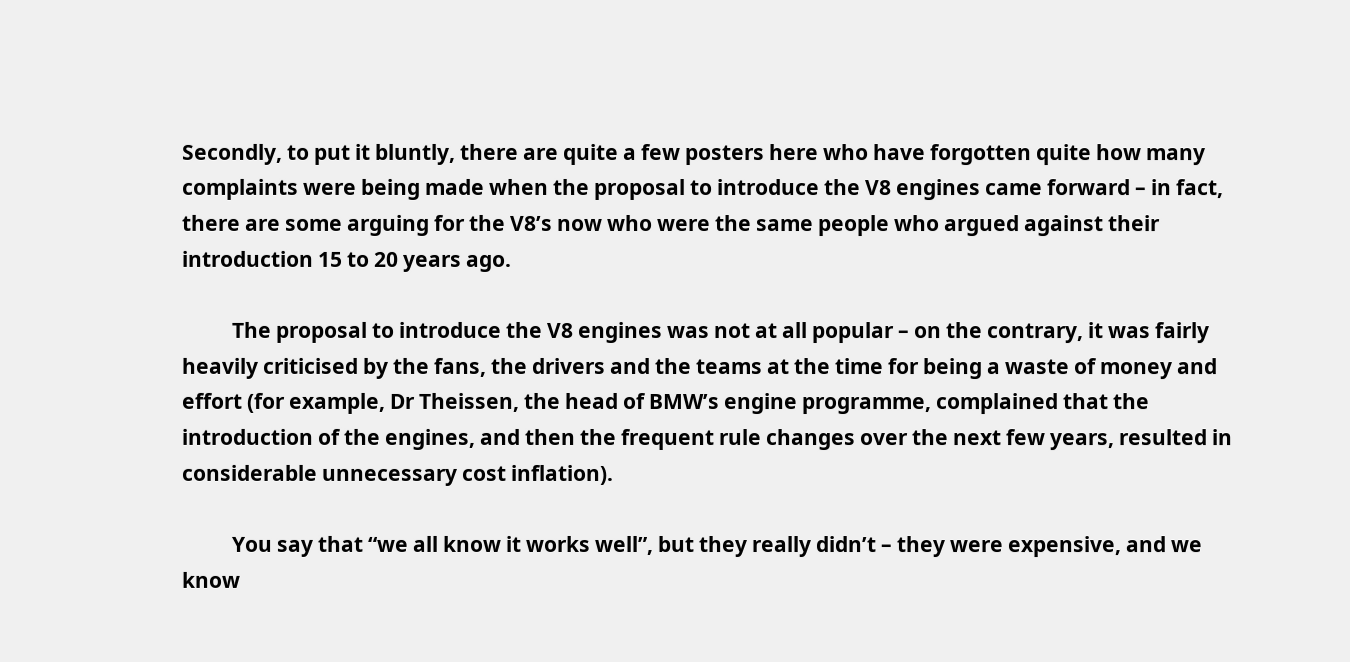Secondly, to put it bluntly, there are quite a few posters here who have forgotten quite how many complaints were being made when the proposal to introduce the V8 engines came forward – in fact, there are some arguing for the V8’s now who were the same people who argued against their introduction 15 to 20 years ago.

          The proposal to introduce the V8 engines was not at all popular – on the contrary, it was fairly heavily criticised by the fans, the drivers and the teams at the time for being a waste of money and effort (for example, Dr Theissen, the head of BMW’s engine programme, complained that the introduction of the engines, and then the frequent rule changes over the next few years, resulted in considerable unnecessary cost inflation).

          You say that “we all know it works well”, but they really didn’t – they were expensive, and we know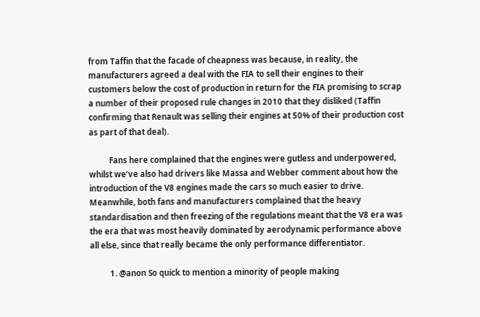from Taffin that the facade of cheapness was because, in reality, the manufacturers agreed a deal with the FIA to sell their engines to their customers below the cost of production in return for the FIA promising to scrap a number of their proposed rule changes in 2010 that they disliked (Taffin confirming that Renault was selling their engines at 50% of their production cost as part of that deal).

          Fans here complained that the engines were gutless and underpowered, whilst we’ve also had drivers like Massa and Webber comment about how the introduction of the V8 engines made the cars so much easier to drive. Meanwhile, both fans and manufacturers complained that the heavy standardisation and then freezing of the regulations meant that the V8 era was the era that was most heavily dominated by aerodynamic performance above all else, since that really became the only performance differentiator.

          1. @anon So quick to mention a minority of people making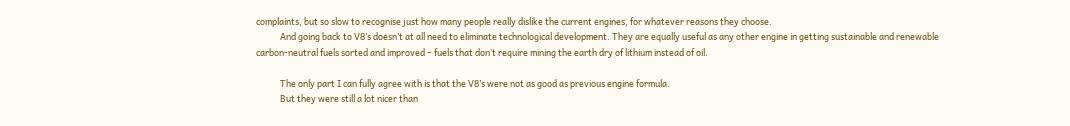complaints, but so slow to recognise just how many people really dislike the current engines, for whatever reasons they choose.
            And going back to V8’s doesn’t at all need to eliminate technological development. They are equally useful as any other engine in getting sustainable and renewable carbon-neutral fuels sorted and improved – fuels that don’t require mining the earth dry of lithium instead of oil.

            The only part I can fully agree with is that the V8’s were not as good as previous engine formula.
            But they were still a lot nicer than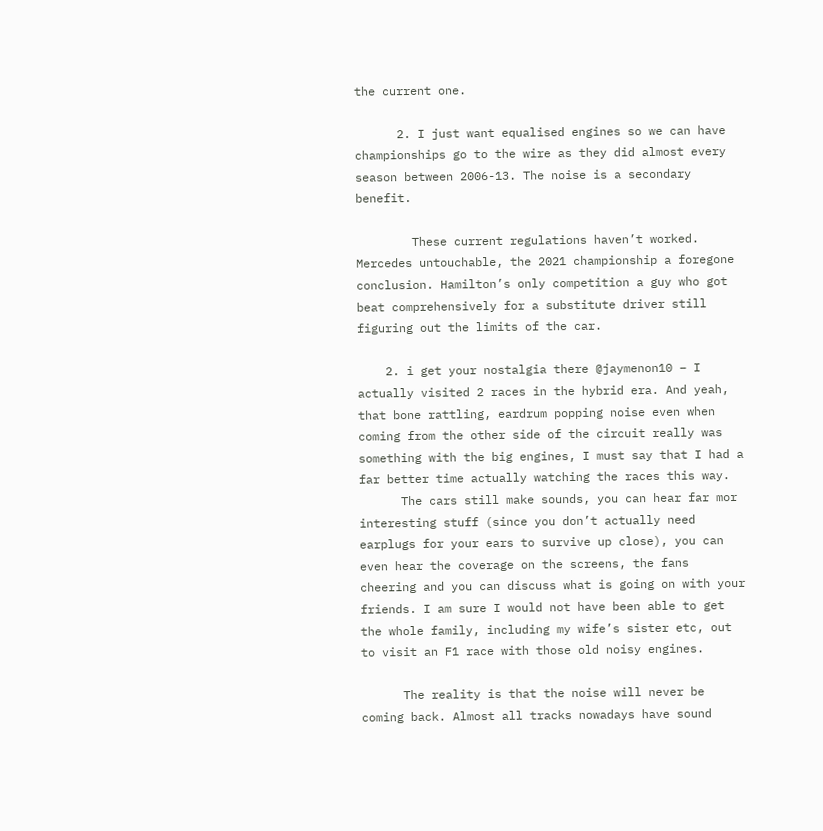the current one.

      2. I just want equalised engines so we can have championships go to the wire as they did almost every season between 2006-13. The noise is a secondary benefit.

        These current regulations haven’t worked. Mercedes untouchable, the 2021 championship a foregone conclusion. Hamilton’s only competition a guy who got beat comprehensively for a substitute driver still figuring out the limits of the car.

    2. i get your nostalgia there @jaymenon10 – I actually visited 2 races in the hybrid era. And yeah, that bone rattling, eardrum popping noise even when coming from the other side of the circuit really was something with the big engines, I must say that I had a far better time actually watching the races this way.
      The cars still make sounds, you can hear far mor interesting stuff (since you don’t actually need earplugs for your ears to survive up close), you can even hear the coverage on the screens, the fans cheering and you can discuss what is going on with your friends. I am sure I would not have been able to get the whole family, including my wife’s sister etc, out to visit an F1 race with those old noisy engines.

      The reality is that the noise will never be coming back. Almost all tracks nowadays have sound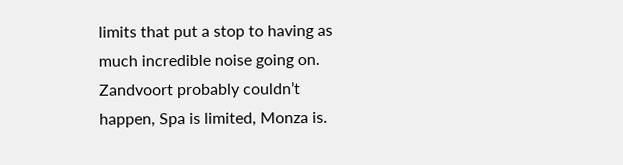limits that put a stop to having as much incredible noise going on. Zandvoort probably couldn’t happen, Spa is limited, Monza is.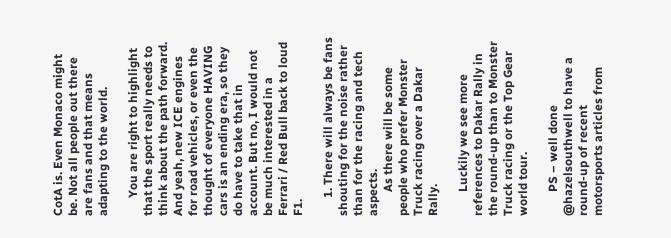CotA is. Even Monaco might be. Not all people out there are fans and that means adapting to the world.

      You are right to highlight that the sport really needs to think about the path forward. And yeah, new ICE engines for road vehicles, or even the thought of everyone HAVING cars is an ending era, so they do have to take that in account. But no, I would not be much interested in a Ferrari / Red Bull back to loud F1.

      1. There will always be fans shouting for the noise rather than for the racing and tech aspects.
        As there will be some people who prefer Monster Truck racing over a Dakar Rally.

        Luckily we see more references to Dakar Rally in the round-up than to Monster Truck racing or the Top Gear world tour.

        PS – well done @hazelsouthwell to have a round-up of recent motorsports articles from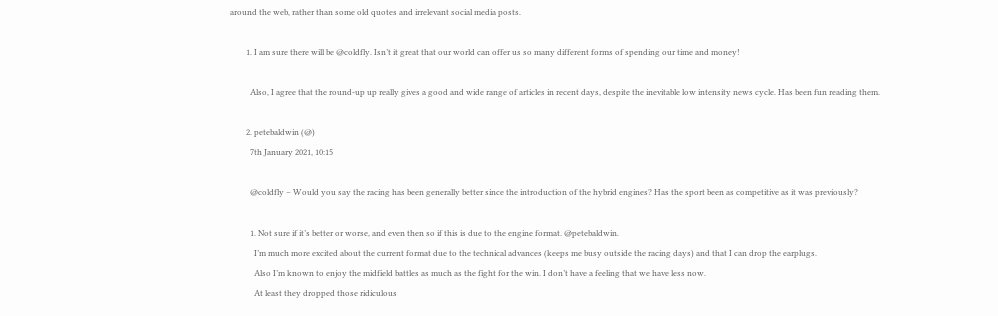around the web, rather than some old quotes and irrelevant social media posts.

        1. I am sure there will be @coldfly. Isn’t it great that our world can offer us so many different forms of spending our time and money!

          Also, I agree that the round-up up really gives a good and wide range of articles in recent days, despite the inevitable low intensity news cycle. Has been fun reading them.

        2. petebaldwin (@)
          7th January 2021, 10:15

          @coldfly – Would you say the racing has been generally better since the introduction of the hybrid engines? Has the sport been as competitive as it was previously?

          1. Not sure if it’s better or worse, and even then so if this is due to the engine format. @petebaldwin.
            I’m much more excited about the current format due to the technical advances (keeps me busy outside the racing days) and that I can drop the earplugs.
            Also I’m known to enjoy the midfield battles as much as the fight for the win. I don’t have a feeling that we have less now.
            At least they dropped those ridiculous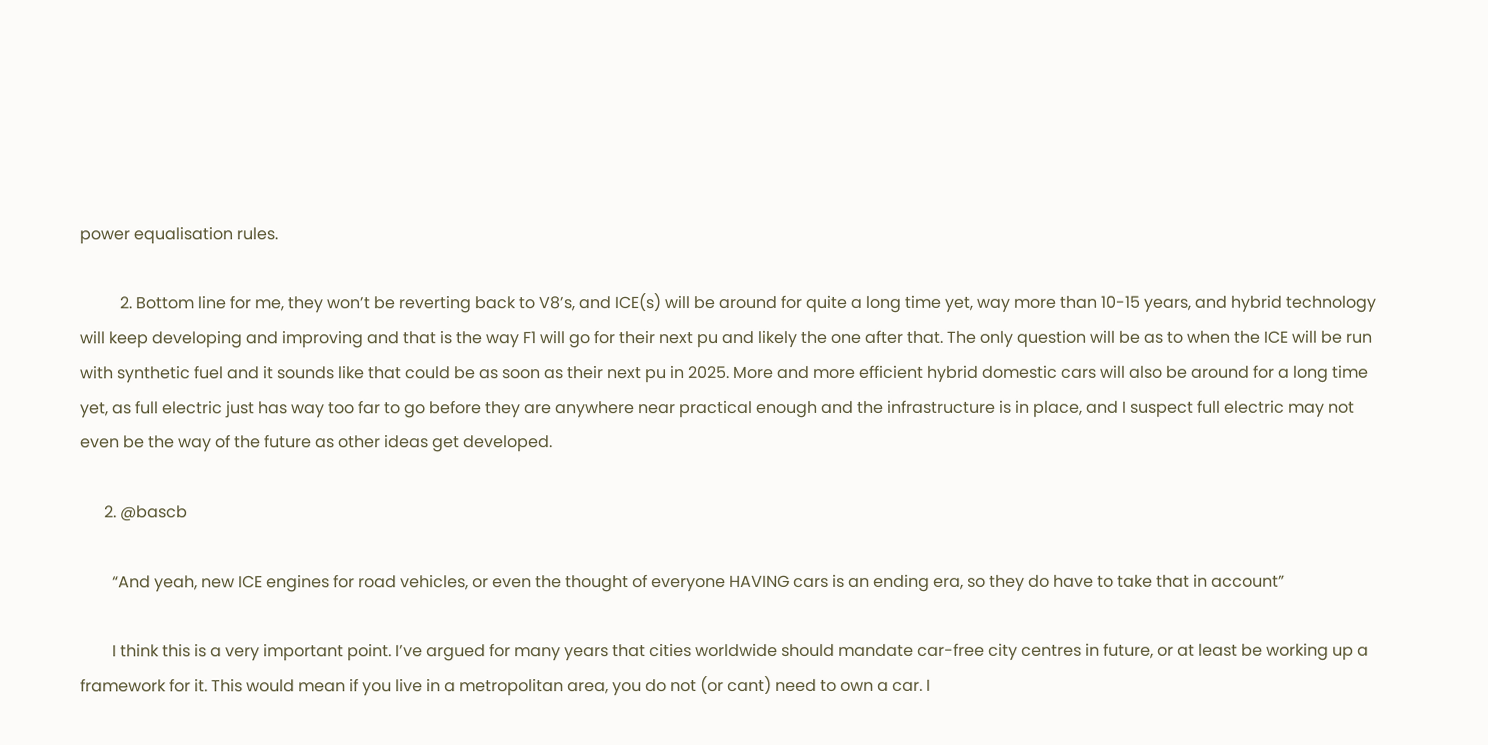power equalisation rules.

          2. Bottom line for me, they won’t be reverting back to V8’s, and ICE(s) will be around for quite a long time yet, way more than 10-15 years, and hybrid technology will keep developing and improving and that is the way F1 will go for their next pu and likely the one after that. The only question will be as to when the ICE will be run with synthetic fuel and it sounds like that could be as soon as their next pu in 2025. More and more efficient hybrid domestic cars will also be around for a long time yet, as full electric just has way too far to go before they are anywhere near practical enough and the infrastructure is in place, and I suspect full electric may not even be the way of the future as other ideas get developed.

      2. @bascb

        “And yeah, new ICE engines for road vehicles, or even the thought of everyone HAVING cars is an ending era, so they do have to take that in account”

        I think this is a very important point. I’ve argued for many years that cities worldwide should mandate car-free city centres in future, or at least be working up a framework for it. This would mean if you live in a metropolitan area, you do not (or cant) need to own a car. I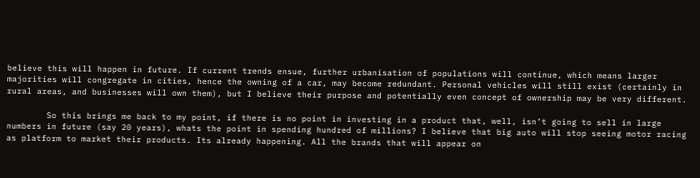believe this will happen in future. If current trends ensue, further urbanisation of populations will continue, which means larger majorities will congregate in cities, hence the owning of a car, may become redundant. Personal vehicles will still exist (certainly in rural areas, and businesses will own them), but I believe their purpose and potentially even concept of ownership may be very different.

        So this brings me back to my point, if there is no point in investing in a product that, well, isn’t going to sell in large numbers in future (say 20 years), whats the point in spending hundred of millions? I believe that big auto will stop seeing motor racing as platform to market their products. Its already happening. All the brands that will appear on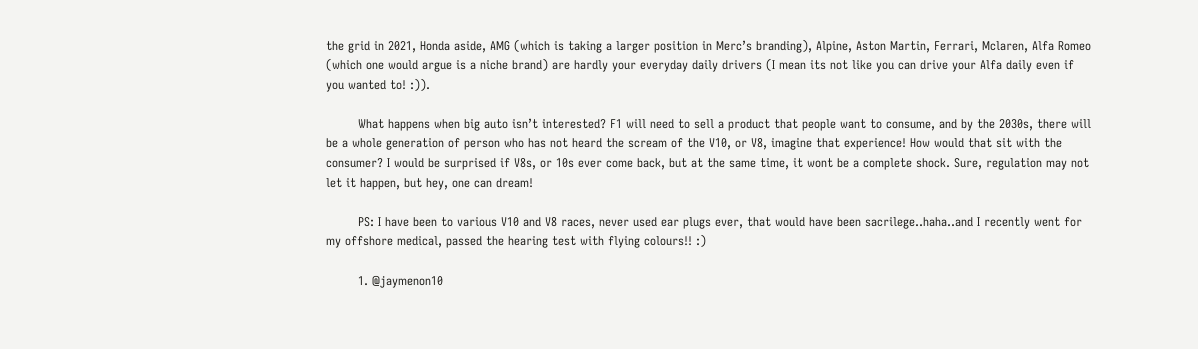the grid in 2021, Honda aside, AMG (which is taking a larger position in Merc’s branding), Alpine, Aston Martin, Ferrari, Mclaren, Alfa Romeo (which one would argue is a niche brand) are hardly your everyday daily drivers (I mean its not like you can drive your Alfa daily even if you wanted to! :)).

        What happens when big auto isn’t interested? F1 will need to sell a product that people want to consume, and by the 2030s, there will be a whole generation of person who has not heard the scream of the V10, or V8, imagine that experience! How would that sit with the consumer? I would be surprised if V8s, or 10s ever come back, but at the same time, it wont be a complete shock. Sure, regulation may not let it happen, but hey, one can dream!

        PS: I have been to various V10 and V8 races, never used ear plugs ever, that would have been sacrilege..haha..and I recently went for my offshore medical, passed the hearing test with flying colours!! :)

        1. @jaymenon10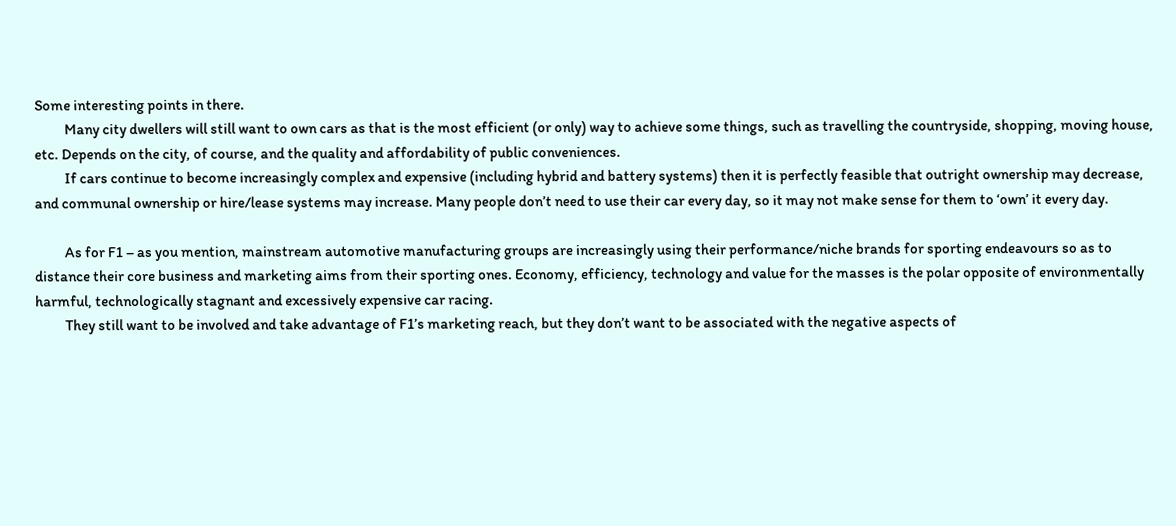Some interesting points in there.
          Many city dwellers will still want to own cars as that is the most efficient (or only) way to achieve some things, such as travelling the countryside, shopping, moving house, etc. Depends on the city, of course, and the quality and affordability of public conveniences.
          If cars continue to become increasingly complex and expensive (including hybrid and battery systems) then it is perfectly feasible that outright ownership may decrease, and communal ownership or hire/lease systems may increase. Many people don’t need to use their car every day, so it may not make sense for them to ‘own’ it every day.

          As for F1 – as you mention, mainstream automotive manufacturing groups are increasingly using their performance/niche brands for sporting endeavours so as to distance their core business and marketing aims from their sporting ones. Economy, efficiency, technology and value for the masses is the polar opposite of environmentally harmful, technologically stagnant and excessively expensive car racing.
          They still want to be involved and take advantage of F1’s marketing reach, but they don’t want to be associated with the negative aspects of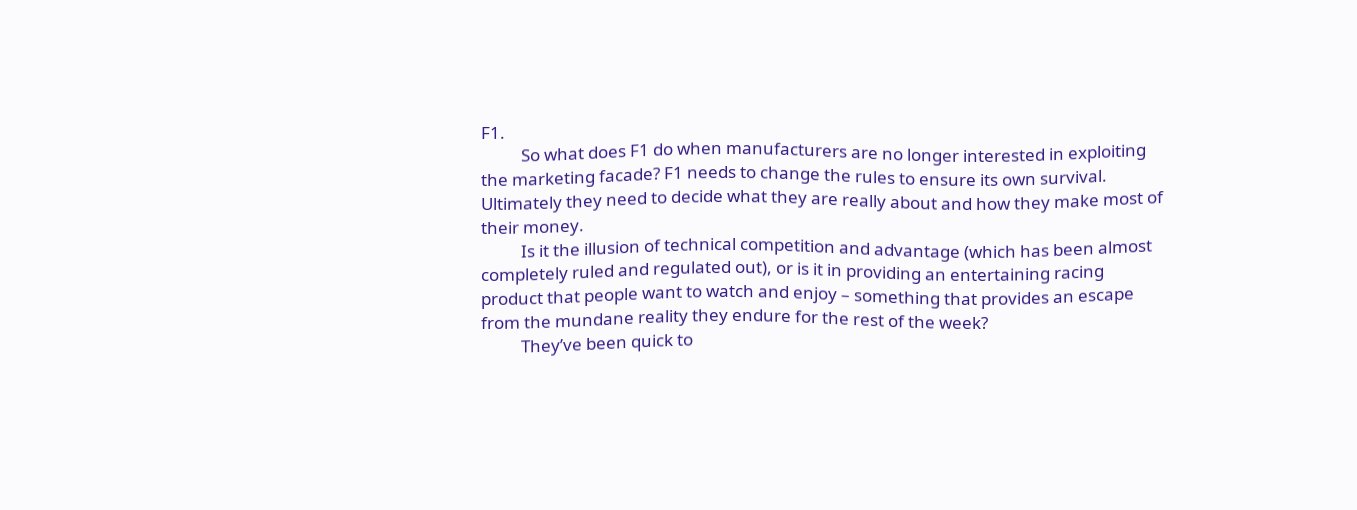F1.
          So what does F1 do when manufacturers are no longer interested in exploiting the marketing facade? F1 needs to change the rules to ensure its own survival. Ultimately they need to decide what they are really about and how they make most of their money.
          Is it the illusion of technical competition and advantage (which has been almost completely ruled and regulated out), or is it in providing an entertaining racing product that people want to watch and enjoy – something that provides an escape from the mundane reality they endure for the rest of the week?
          They’ve been quick to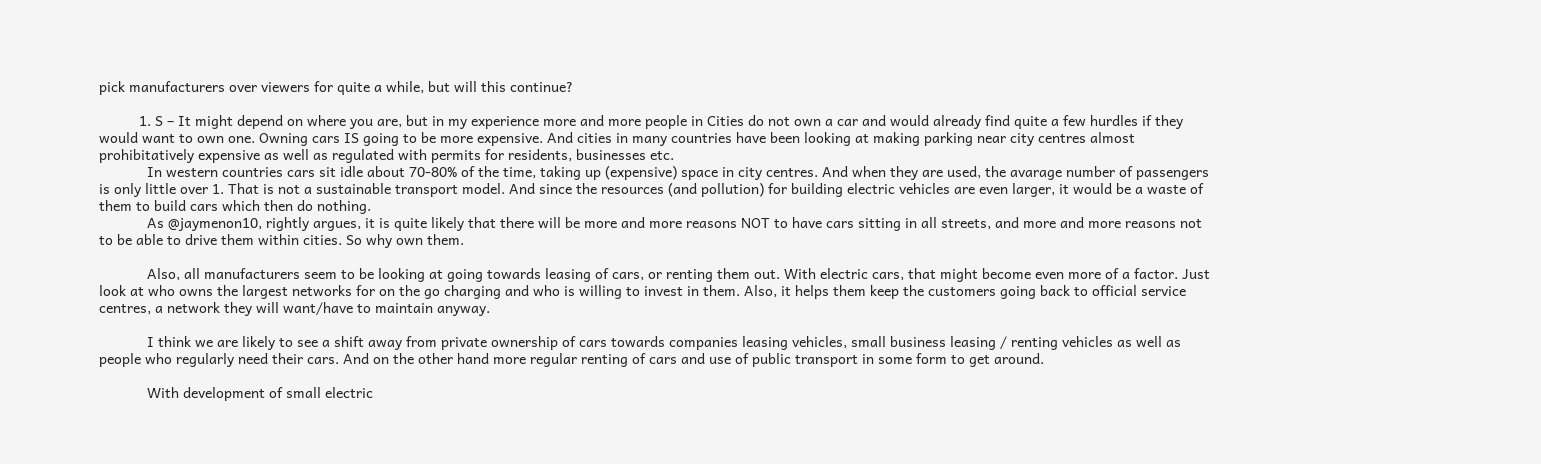pick manufacturers over viewers for quite a while, but will this continue?

          1. S – It might depend on where you are, but in my experience more and more people in Cities do not own a car and would already find quite a few hurdles if they would want to own one. Owning cars IS going to be more expensive. And cities in many countries have been looking at making parking near city centres almost prohibitatively expensive as well as regulated with permits for residents, businesses etc.
            In western countries cars sit idle about 70-80% of the time, taking up (expensive) space in city centres. And when they are used, the avarage number of passengers is only little over 1. That is not a sustainable transport model. And since the resources (and pollution) for building electric vehicles are even larger, it would be a waste of them to build cars which then do nothing.
            As @jaymenon10, rightly argues, it is quite likely that there will be more and more reasons NOT to have cars sitting in all streets, and more and more reasons not to be able to drive them within cities. So why own them.

            Also, all manufacturers seem to be looking at going towards leasing of cars, or renting them out. With electric cars, that might become even more of a factor. Just look at who owns the largest networks for on the go charging and who is willing to invest in them. Also, it helps them keep the customers going back to official service centres, a network they will want/have to maintain anyway.

            I think we are likely to see a shift away from private ownership of cars towards companies leasing vehicles, small business leasing / renting vehicles as well as people who regularly need their cars. And on the other hand more regular renting of cars and use of public transport in some form to get around.

            With development of small electric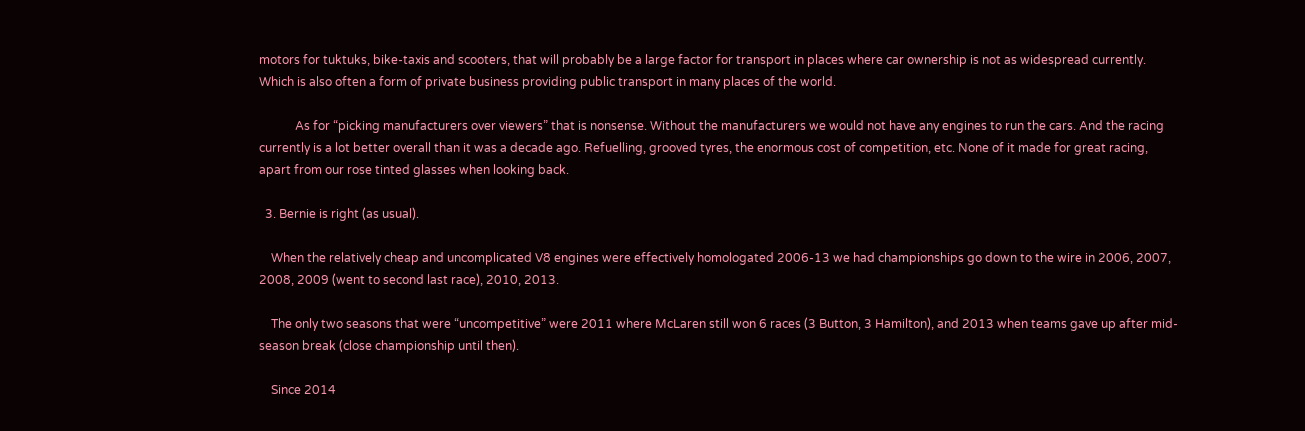motors for tuktuks, bike-taxis and scooters, that will probably be a large factor for transport in places where car ownership is not as widespread currently. Which is also often a form of private business providing public transport in many places of the world.

            As for “picking manufacturers over viewers” that is nonsense. Without the manufacturers we would not have any engines to run the cars. And the racing currently is a lot better overall than it was a decade ago. Refuelling, grooved tyres, the enormous cost of competition, etc. None of it made for great racing, apart from our rose tinted glasses when looking back.

  3. Bernie is right (as usual).

    When the relatively cheap and uncomplicated V8 engines were effectively homologated 2006-13 we had championships go down to the wire in 2006, 2007, 2008, 2009 (went to second last race), 2010, 2013.

    The only two seasons that were “uncompetitive” were 2011 where McLaren still won 6 races (3 Button, 3 Hamilton), and 2013 when teams gave up after mid-season break (close championship until then).

    Since 2014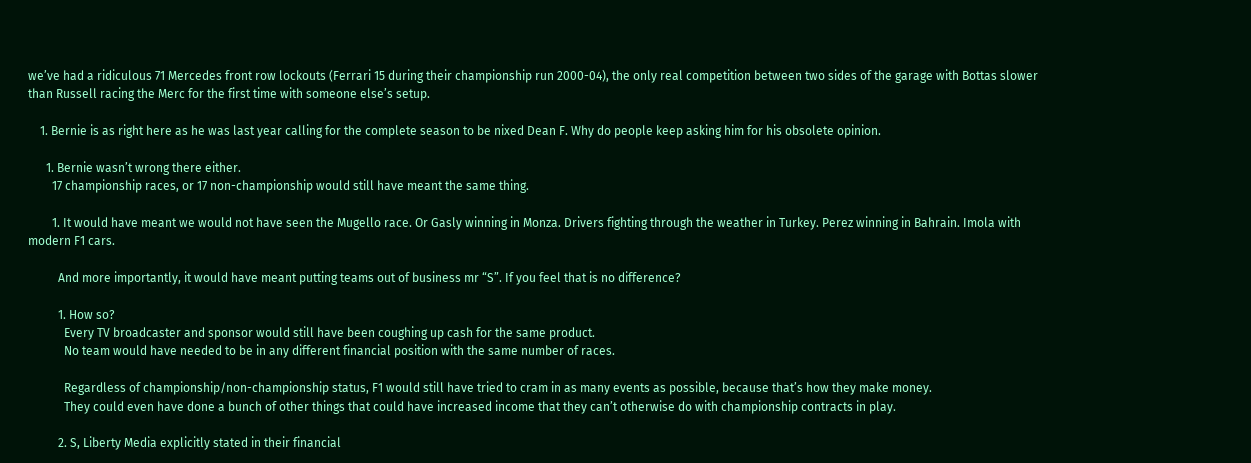we’ve had a ridiculous 71 Mercedes front row lockouts (Ferrari 15 during their championship run 2000-04), the only real competition between two sides of the garage with Bottas slower than Russell racing the Merc for the first time with someone else’s setup.

    1. Bernie is as right here as he was last year calling for the complete season to be nixed Dean F. Why do people keep asking him for his obsolete opinion.

      1. Bernie wasn’t wrong there either.
        17 championship races, or 17 non-championship would still have meant the same thing.

        1. It would have meant we would not have seen the Mugello race. Or Gasly winning in Monza. Drivers fighting through the weather in Turkey. Perez winning in Bahrain. Imola with modern F1 cars.

          And more importantly, it would have meant putting teams out of business mr “S”. If you feel that is no difference?

          1. How so?
            Every TV broadcaster and sponsor would still have been coughing up cash for the same product.
            No team would have needed to be in any different financial position with the same number of races.

            Regardless of championship/non-championship status, F1 would still have tried to cram in as many events as possible, because that’s how they make money.
            They could even have done a bunch of other things that could have increased income that they can’t otherwise do with championship contracts in play.

          2. S, Liberty Media explicitly stated in their financial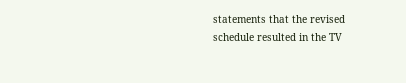statements that the revised schedule resulted in the TV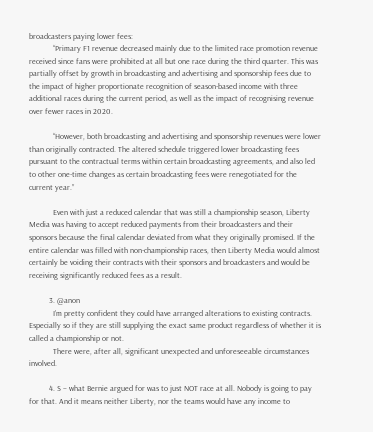broadcasters paying lower fees:
            “Primary F1 revenue decreased mainly due to the limited race promotion revenue received since fans were prohibited at all but one race during the third quarter. This was partially offset by growth in broadcasting and advertising and sponsorship fees due to the impact of higher proportionate recognition of season-based income with three additional races during the current period, as well as the impact of recognising revenue over fewer races in 2020.

            “However, both broadcasting and advertising and sponsorship revenues were lower than originally contracted. The altered schedule triggered lower broadcasting fees pursuant to the contractual terms within certain broadcasting agreements, and also led to other one-time changes as certain broadcasting fees were renegotiated for the current year.”

            Even with just a reduced calendar that was still a championship season, Liberty Media was having to accept reduced payments from their broadcasters and their sponsors because the final calendar deviated from what they originally promised. If the entire calendar was filled with non-championship races, then Liberty Media would almost certainly be voiding their contracts with their sponsors and broadcasters and would be receiving significantly reduced fees as a result.

          3. @anon
            I’m pretty confident they could have arranged alterations to existing contracts. Especially so if they are still supplying the exact same product regardless of whether it is called a championship or not.
            There were, after all, significant unexpected and unforeseeable circumstances involved.

          4. S – what Bernie argued for was to just NOT race at all. Nobody is going to pay for that. And it means neither Liberty, nor the teams would have any income to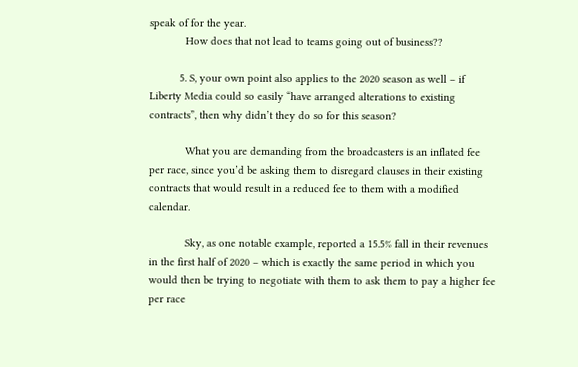speak of for the year.
            How does that not lead to teams going out of business??

          5. S, your own point also applies to the 2020 season as well – if Liberty Media could so easily “have arranged alterations to existing contracts”, then why didn’t they do so for this season?

            What you are demanding from the broadcasters is an inflated fee per race, since you’d be asking them to disregard clauses in their existing contracts that would result in a reduced fee to them with a modified calendar.

            Sky, as one notable example, reported a 15.5% fall in their revenues in the first half of 2020 – which is exactly the same period in which you would then be trying to negotiate with them to ask them to pay a higher fee per race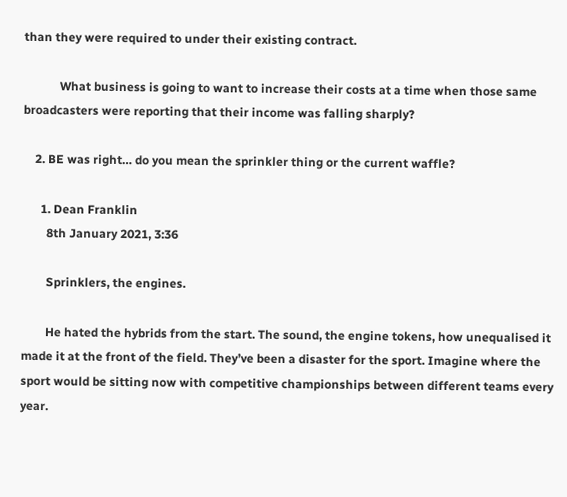than they were required to under their existing contract.

            What business is going to want to increase their costs at a time when those same broadcasters were reporting that their income was falling sharply?

    2. BE was right… do you mean the sprinkler thing or the current waffle?

      1. Dean Franklin
        8th January 2021, 3:36

        Sprinklers, the engines.

        He hated the hybrids from the start. The sound, the engine tokens, how unequalised it made it at the front of the field. They’ve been a disaster for the sport. Imagine where the sport would be sitting now with competitive championships between different teams every year.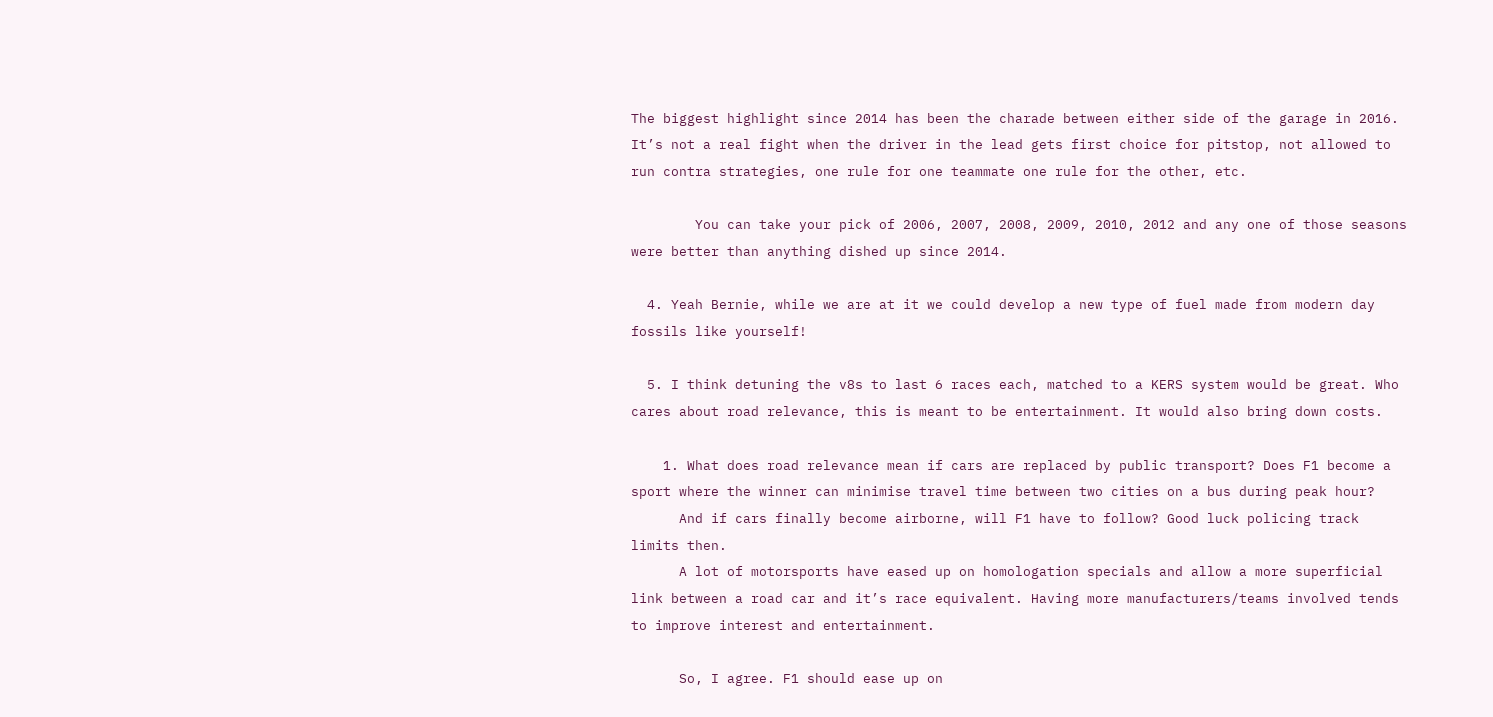The biggest highlight since 2014 has been the charade between either side of the garage in 2016. It’s not a real fight when the driver in the lead gets first choice for pitstop, not allowed to run contra strategies, one rule for one teammate one rule for the other, etc.

        You can take your pick of 2006, 2007, 2008, 2009, 2010, 2012 and any one of those seasons were better than anything dished up since 2014.

  4. Yeah Bernie, while we are at it we could develop a new type of fuel made from modern day fossils like yourself!

  5. I think detuning the v8s to last 6 races each, matched to a KERS system would be great. Who cares about road relevance, this is meant to be entertainment. It would also bring down costs.

    1. What does road relevance mean if cars are replaced by public transport? Does F1 become a sport where the winner can minimise travel time between two cities on a bus during peak hour?
      And if cars finally become airborne, will F1 have to follow? Good luck policing track limits then.
      A lot of motorsports have eased up on homologation specials and allow a more superficial link between a road car and it’s race equivalent. Having more manufacturers/teams involved tends to improve interest and entertainment.

      So, I agree. F1 should ease up on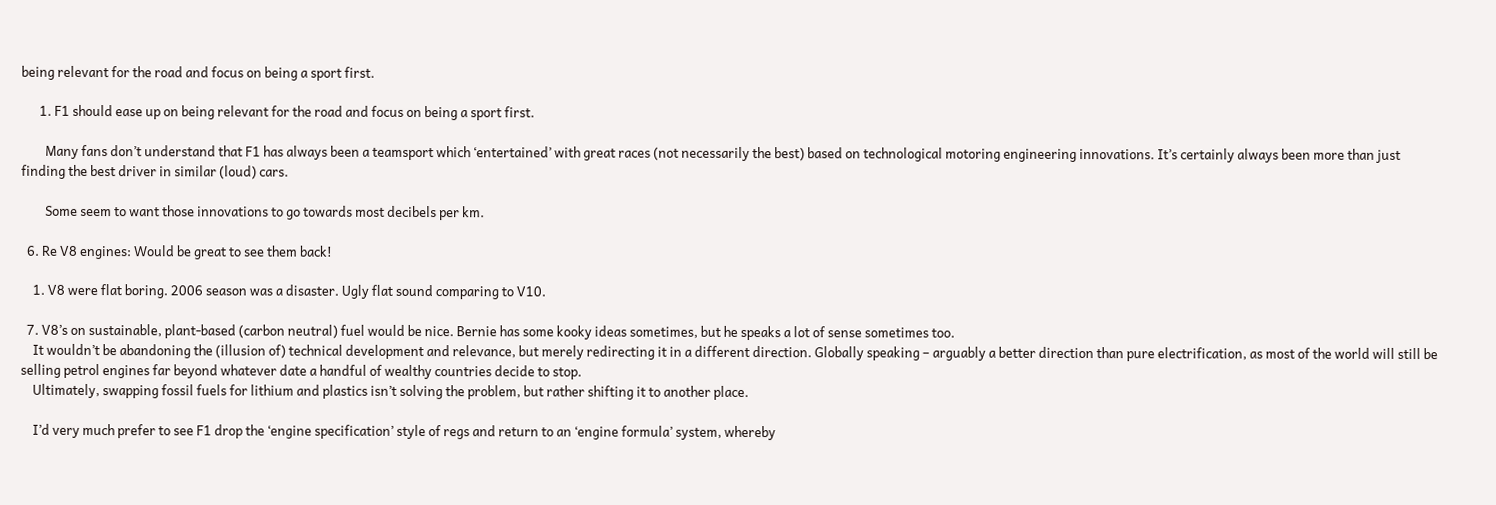being relevant for the road and focus on being a sport first.

      1. F1 should ease up on being relevant for the road and focus on being a sport first.

        Many fans don’t understand that F1 has always been a teamsport which ‘entertained’ with great races (not necessarily the best) based on technological motoring engineering innovations. It’s certainly always been more than just finding the best driver in similar (loud) cars.

        Some seem to want those innovations to go towards most decibels per km.

  6. Re V8 engines: Would be great to see them back!

    1. V8 were flat boring. 2006 season was a disaster. Ugly flat sound comparing to V10.

  7. V8’s on sustainable, plant-based (carbon neutral) fuel would be nice. Bernie has some kooky ideas sometimes, but he speaks a lot of sense sometimes too.
    It wouldn’t be abandoning the (illusion of) technical development and relevance, but merely redirecting it in a different direction. Globally speaking – arguably a better direction than pure electrification, as most of the world will still be selling petrol engines far beyond whatever date a handful of wealthy countries decide to stop.
    Ultimately, swapping fossil fuels for lithium and plastics isn’t solving the problem, but rather shifting it to another place.

    I’d very much prefer to see F1 drop the ‘engine specification’ style of regs and return to an ‘engine formula’ system, whereby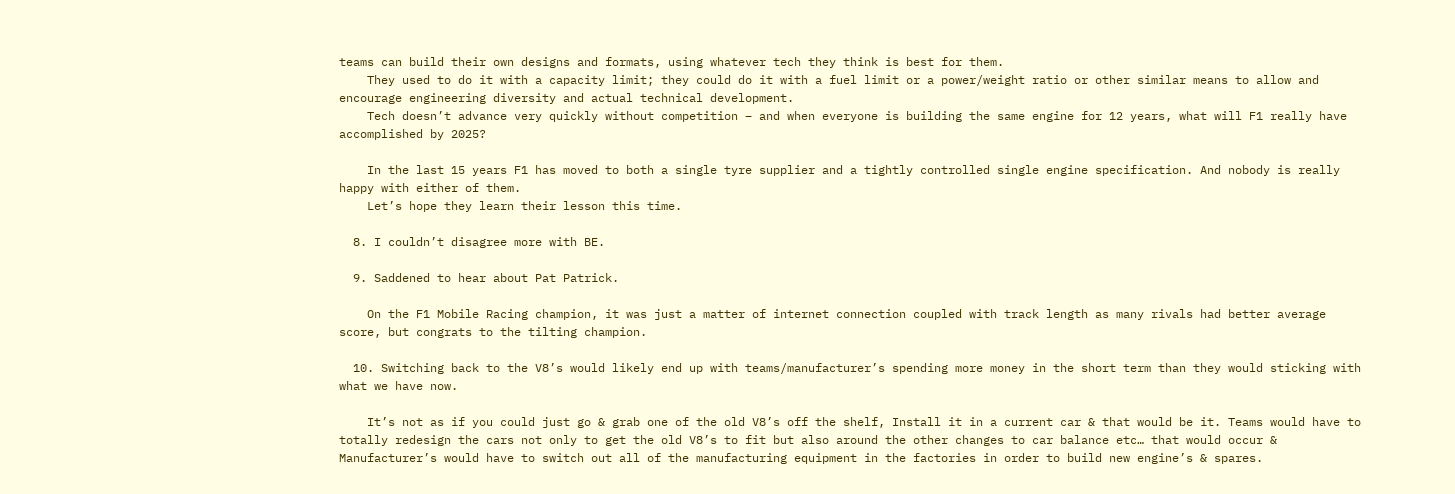teams can build their own designs and formats, using whatever tech they think is best for them.
    They used to do it with a capacity limit; they could do it with a fuel limit or a power/weight ratio or other similar means to allow and encourage engineering diversity and actual technical development.
    Tech doesn’t advance very quickly without competition – and when everyone is building the same engine for 12 years, what will F1 really have accomplished by 2025?

    In the last 15 years F1 has moved to both a single tyre supplier and a tightly controlled single engine specification. And nobody is really happy with either of them.
    Let’s hope they learn their lesson this time.

  8. I couldn’t disagree more with BE.

  9. Saddened to hear about Pat Patrick.

    On the F1 Mobile Racing champion, it was just a matter of internet connection coupled with track length as many rivals had better average score, but congrats to the tilting champion.

  10. Switching back to the V8’s would likely end up with teams/manufacturer’s spending more money in the short term than they would sticking with what we have now.

    It’s not as if you could just go & grab one of the old V8’s off the shelf, Install it in a current car & that would be it. Teams would have to totally redesign the cars not only to get the old V8’s to fit but also around the other changes to car balance etc… that would occur & Manufacturer’s would have to switch out all of the manufacturing equipment in the factories in order to build new engine’s & spares.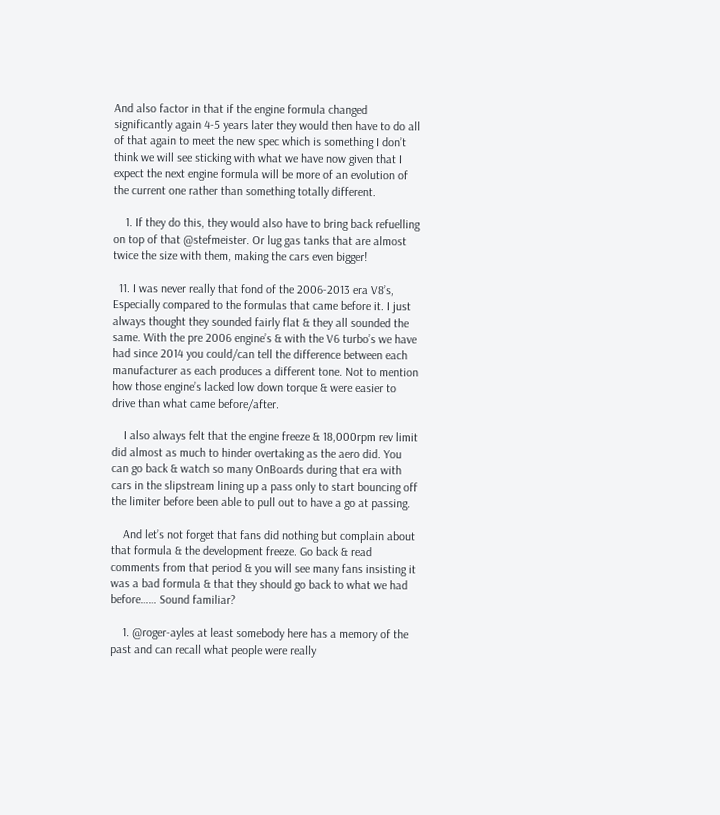And also factor in that if the engine formula changed significantly again 4-5 years later they would then have to do all of that again to meet the new spec which is something I don’t think we will see sticking with what we have now given that I expect the next engine formula will be more of an evolution of the current one rather than something totally different.

    1. If they do this, they would also have to bring back refuelling on top of that @stefmeister. Or lug gas tanks that are almost twice the size with them, making the cars even bigger!

  11. I was never really that fond of the 2006-2013 era V8’s, Especially compared to the formulas that came before it. I just always thought they sounded fairly flat & they all sounded the same. With the pre 2006 engine’s & with the V6 turbo’s we have had since 2014 you could/can tell the difference between each manufacturer as each produces a different tone. Not to mention how those engine’s lacked low down torque & were easier to drive than what came before/after.

    I also always felt that the engine freeze & 18,000rpm rev limit did almost as much to hinder overtaking as the aero did. You can go back & watch so many OnBoards during that era with cars in the slipstream lining up a pass only to start bouncing off the limiter before been able to pull out to have a go at passing.

    And let’s not forget that fans did nothing but complain about that formula & the development freeze. Go back & read comments from that period & you will see many fans insisting it was a bad formula & that they should go back to what we had before…… Sound familiar?

    1. @roger-ayles at least somebody here has a memory of the past and can recall what people were really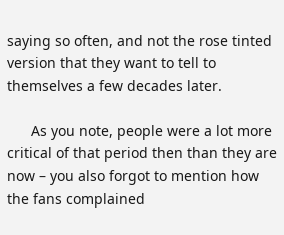saying so often, and not the rose tinted version that they want to tell to themselves a few decades later.

      As you note, people were a lot more critical of that period then than they are now – you also forgot to mention how the fans complained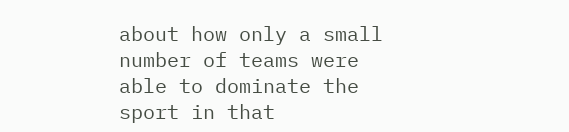about how only a small number of teams were able to dominate the sport in that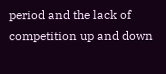period and the lack of competition up and down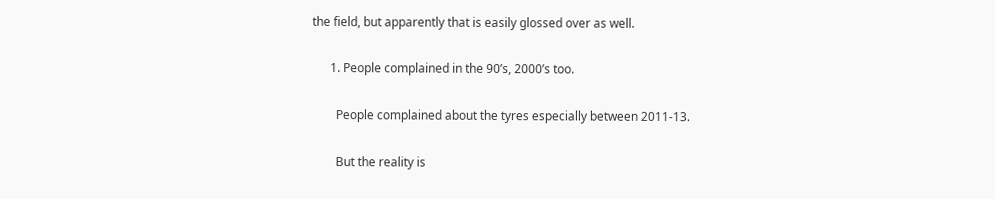the field, but apparently that is easily glossed over as well.

      1. People complained in the 90’s, 2000’s too.

        People complained about the tyres especially between 2011-13.

        But the reality is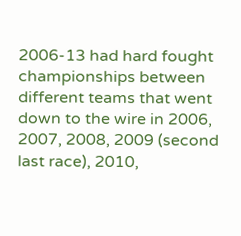2006-13 had hard fought championships between different teams that went down to the wire in 2006, 2007, 2008, 2009 (second last race), 2010,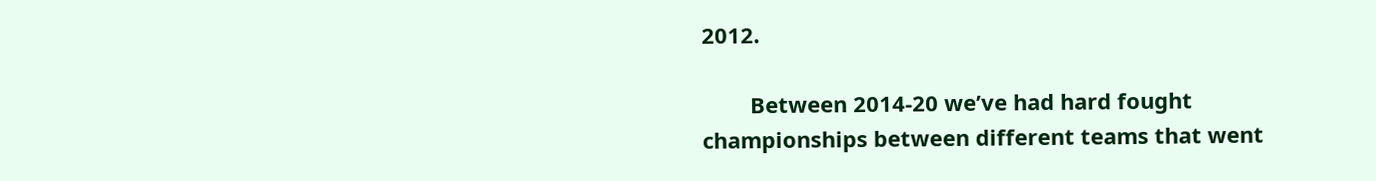2012.

        Between 2014-20 we’ve had hard fought championships between different teams that went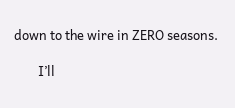down to the wire in ZERO seasons.

        I’ll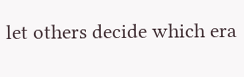let others decide which era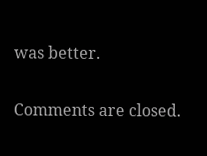was better.

Comments are closed.